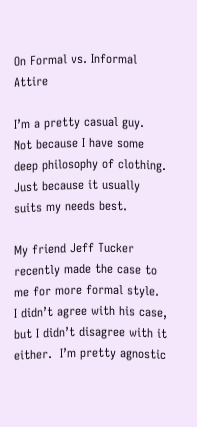On Formal vs. Informal Attire

I’m a pretty casual guy.  Not because I have some deep philosophy of clothing.  Just because it usually suits my needs best.

My friend Jeff Tucker recently made the case to me for more formal style.  I didn’t agree with his case, but I didn’t disagree with it either.  I’m pretty agnostic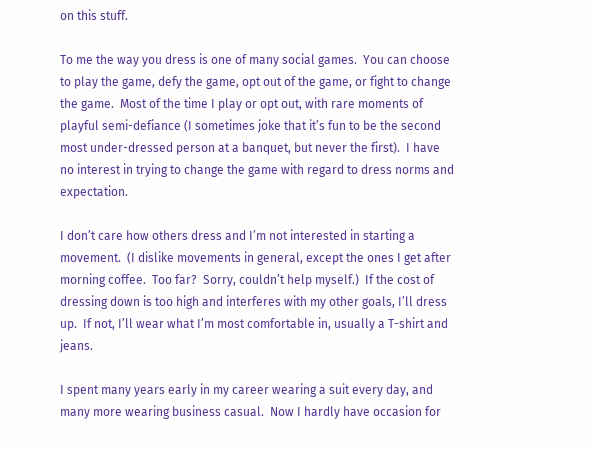on this stuff.

To me the way you dress is one of many social games.  You can choose to play the game, defy the game, opt out of the game, or fight to change the game.  Most of the time I play or opt out, with rare moments of playful semi-defiance (I sometimes joke that it’s fun to be the second most under-dressed person at a banquet, but never the first).  I have no interest in trying to change the game with regard to dress norms and expectation.

I don’t care how others dress and I’m not interested in starting a movement.  (I dislike movements in general, except the ones I get after morning coffee.  Too far?  Sorry, couldn’t help myself.)  If the cost of dressing down is too high and interferes with my other goals, I’ll dress up.  If not, I’ll wear what I’m most comfortable in, usually a T-shirt and jeans.

I spent many years early in my career wearing a suit every day, and many more wearing business casual.  Now I hardly have occasion for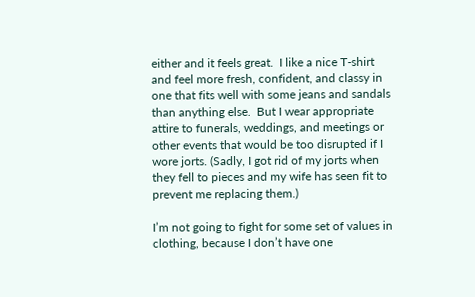either and it feels great.  I like a nice T-shirt and feel more fresh, confident, and classy in one that fits well with some jeans and sandals than anything else.  But I wear appropriate attire to funerals, weddings, and meetings or other events that would be too disrupted if I wore jorts. (Sadly, I got rid of my jorts when they fell to pieces and my wife has seen fit to prevent me replacing them.)

I’m not going to fight for some set of values in clothing, because I don’t have one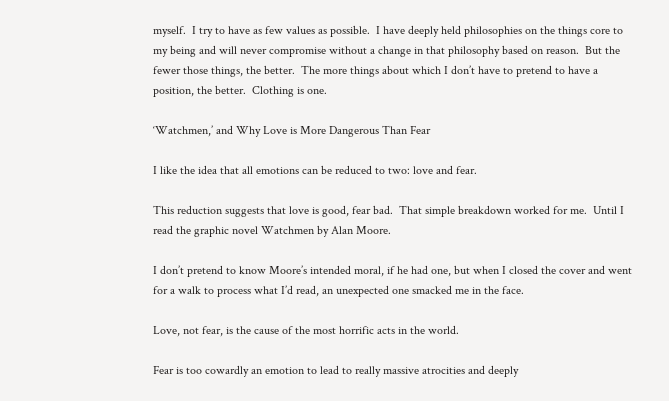myself.  I try to have as few values as possible.  I have deeply held philosophies on the things core to my being and will never compromise without a change in that philosophy based on reason.  But the fewer those things, the better.  The more things about which I don’t have to pretend to have a position, the better.  Clothing is one.

‘Watchmen,’ and Why Love is More Dangerous Than Fear

I like the idea that all emotions can be reduced to two: love and fear.

This reduction suggests that love is good, fear bad.  That simple breakdown worked for me.  Until I read the graphic novel Watchmen by Alan Moore.

I don’t pretend to know Moore’s intended moral, if he had one, but when I closed the cover and went for a walk to process what I’d read, an unexpected one smacked me in the face.

Love, not fear, is the cause of the most horrific acts in the world.

Fear is too cowardly an emotion to lead to really massive atrocities and deeply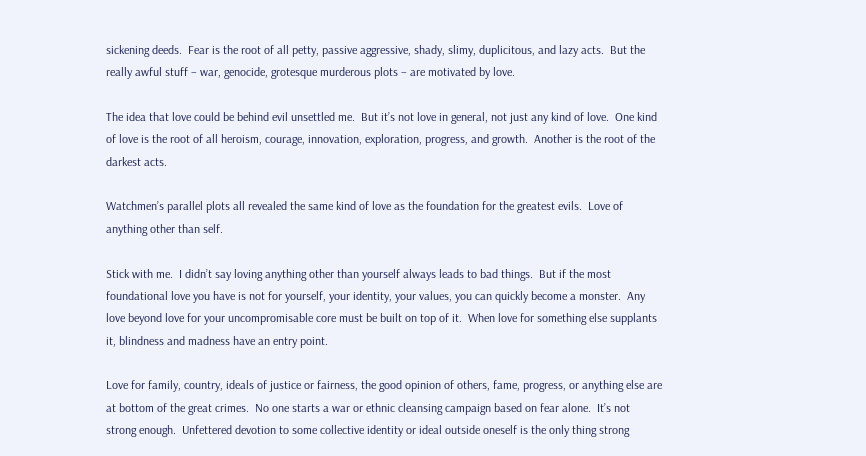sickening deeds.  Fear is the root of all petty, passive aggressive, shady, slimy, duplicitous, and lazy acts.  But the really awful stuff – war, genocide, grotesque murderous plots – are motivated by love.

The idea that love could be behind evil unsettled me.  But it’s not love in general, not just any kind of love.  One kind of love is the root of all heroism, courage, innovation, exploration, progress, and growth.  Another is the root of the darkest acts.

Watchmen’s parallel plots all revealed the same kind of love as the foundation for the greatest evils.  Love of anything other than self.

Stick with me.  I didn’t say loving anything other than yourself always leads to bad things.  But if the most foundational love you have is not for yourself, your identity, your values, you can quickly become a monster.  Any love beyond love for your uncompromisable core must be built on top of it.  When love for something else supplants it, blindness and madness have an entry point.

Love for family, country, ideals of justice or fairness, the good opinion of others, fame, progress, or anything else are at bottom of the great crimes.  No one starts a war or ethnic cleansing campaign based on fear alone.  It’s not strong enough.  Unfettered devotion to some collective identity or ideal outside oneself is the only thing strong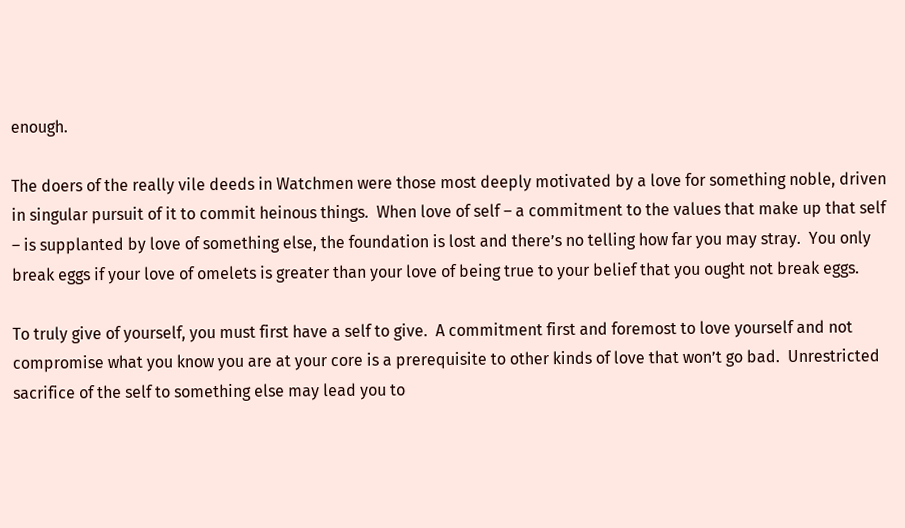enough.

The doers of the really vile deeds in Watchmen were those most deeply motivated by a love for something noble, driven in singular pursuit of it to commit heinous things.  When love of self – a commitment to the values that make up that self – is supplanted by love of something else, the foundation is lost and there’s no telling how far you may stray.  You only break eggs if your love of omelets is greater than your love of being true to your belief that you ought not break eggs.

To truly give of yourself, you must first have a self to give.  A commitment first and foremost to love yourself and not compromise what you know you are at your core is a prerequisite to other kinds of love that won’t go bad.  Unrestricted sacrifice of the self to something else may lead you to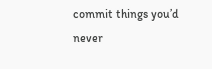commit things you’d never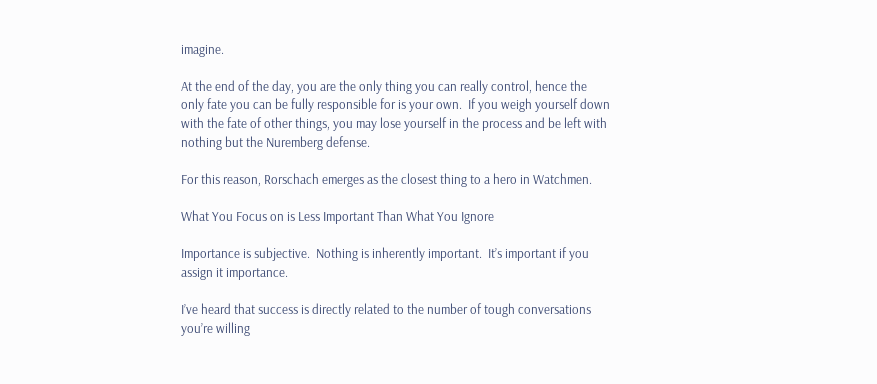imagine.

At the end of the day, you are the only thing you can really control, hence the only fate you can be fully responsible for is your own.  If you weigh yourself down with the fate of other things, you may lose yourself in the process and be left with nothing but the Nuremberg defense.

For this reason, Rorschach emerges as the closest thing to a hero in Watchmen.

What You Focus on is Less Important Than What You Ignore

Importance is subjective.  Nothing is inherently important.  It’s important if you assign it importance.

I’ve heard that success is directly related to the number of tough conversations you’re willing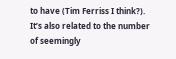to have (Tim Ferriss I think?).  It’s also related to the number of seemingly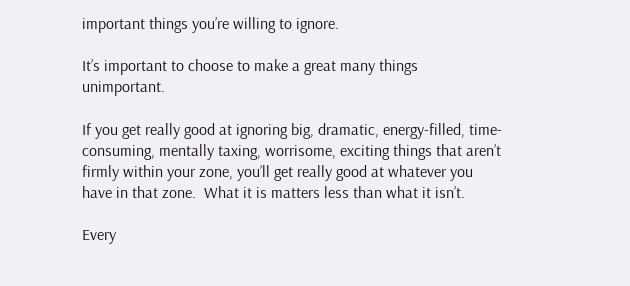important things you’re willing to ignore.

It’s important to choose to make a great many things unimportant.

If you get really good at ignoring big, dramatic, energy-filled, time-consuming, mentally taxing, worrisome, exciting things that aren’t firmly within your zone, you’ll get really good at whatever you have in that zone.  What it is matters less than what it isn’t.

Every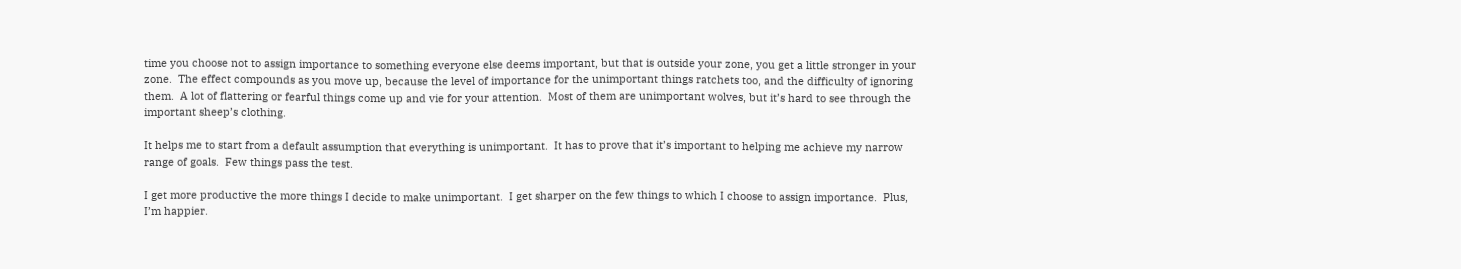time you choose not to assign importance to something everyone else deems important, but that is outside your zone, you get a little stronger in your zone.  The effect compounds as you move up, because the level of importance for the unimportant things ratchets too, and the difficulty of ignoring them.  A lot of flattering or fearful things come up and vie for your attention.  Most of them are unimportant wolves, but it’s hard to see through the important sheep’s clothing.

It helps me to start from a default assumption that everything is unimportant.  It has to prove that it’s important to helping me achieve my narrow range of goals.  Few things pass the test.

I get more productive the more things I decide to make unimportant.  I get sharper on the few things to which I choose to assign importance.  Plus, I’m happier.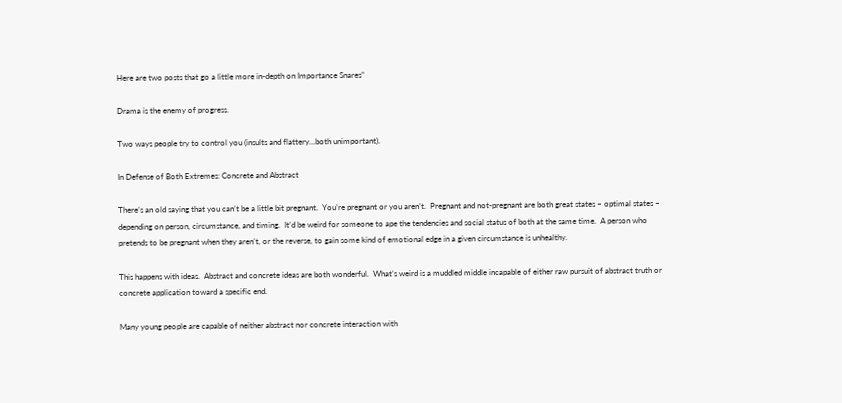Here are two posts that go a little more in-depth on Importance Snares”

Drama is the enemy of progress.

Two ways people try to control you (insults and flattery…both unimportant).

In Defense of Both Extremes: Concrete and Abstract

There’s an old saying that you can’t be a little bit pregnant.  You’re pregnant or you aren’t.  Pregnant and not-pregnant are both great states – optimal states – depending on person, circumstance, and timing.  It’d be weird for someone to ape the tendencies and social status of both at the same time.  A person who pretends to be pregnant when they aren’t, or the reverse, to gain some kind of emotional edge in a given circumstance is unhealthy.

This happens with ideas.  Abstract and concrete ideas are both wonderful.  What’s weird is a muddled middle incapable of either raw pursuit of abstract truth or concrete application toward a specific end.

Many young people are capable of neither abstract nor concrete interaction with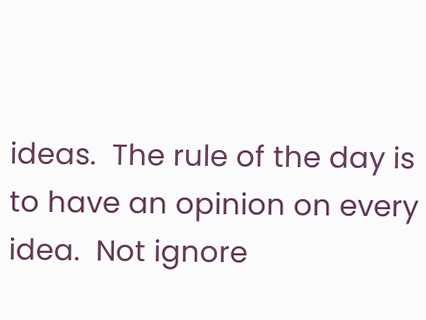ideas.  The rule of the day is to have an opinion on every idea.  Not ignore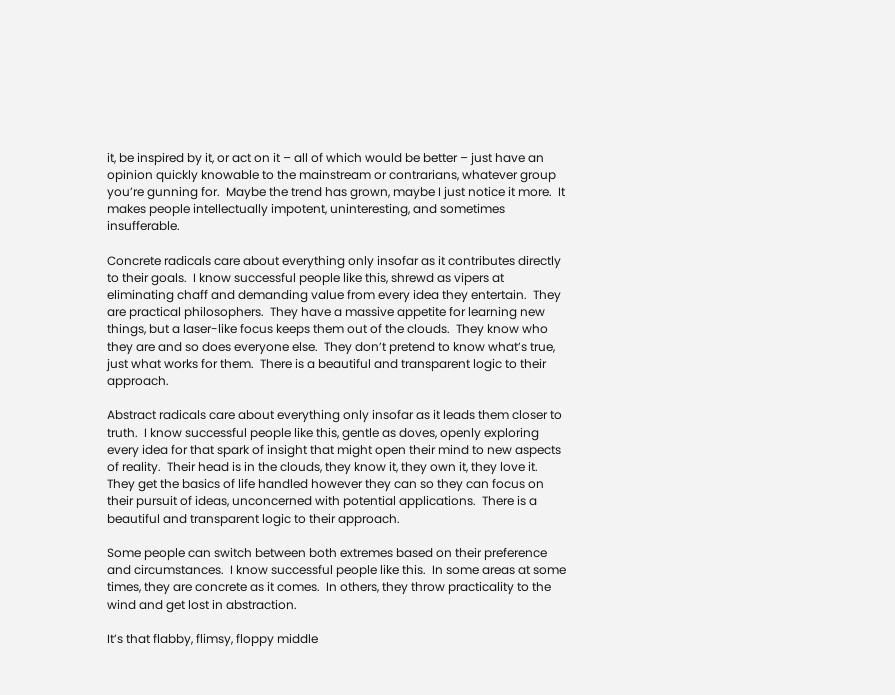it, be inspired by it, or act on it – all of which would be better – just have an opinion quickly knowable to the mainstream or contrarians, whatever group you’re gunning for.  Maybe the trend has grown, maybe I just notice it more.  It makes people intellectually impotent, uninteresting, and sometimes insufferable.

Concrete radicals care about everything only insofar as it contributes directly to their goals.  I know successful people like this, shrewd as vipers at eliminating chaff and demanding value from every idea they entertain.  They are practical philosophers.  They have a massive appetite for learning new things, but a laser-like focus keeps them out of the clouds.  They know who they are and so does everyone else.  They don’t pretend to know what’s true, just what works for them.  There is a beautiful and transparent logic to their approach.

Abstract radicals care about everything only insofar as it leads them closer to truth.  I know successful people like this, gentle as doves, openly exploring every idea for that spark of insight that might open their mind to new aspects of reality.  Their head is in the clouds, they know it, they own it, they love it.  They get the basics of life handled however they can so they can focus on their pursuit of ideas, unconcerned with potential applications.  There is a beautiful and transparent logic to their approach.

Some people can switch between both extremes based on their preference and circumstances.  I know successful people like this.  In some areas at some times, they are concrete as it comes.  In others, they throw practicality to the wind and get lost in abstraction.

It’s that flabby, flimsy, floppy middle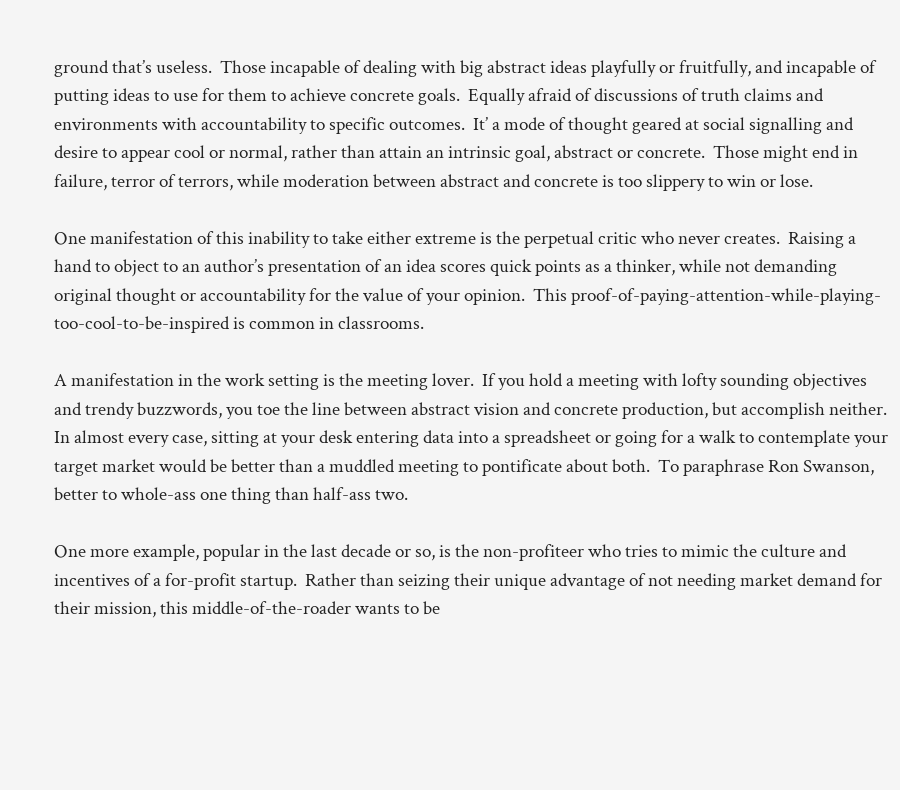ground that’s useless.  Those incapable of dealing with big abstract ideas playfully or fruitfully, and incapable of putting ideas to use for them to achieve concrete goals.  Equally afraid of discussions of truth claims and environments with accountability to specific outcomes.  It’ a mode of thought geared at social signalling and desire to appear cool or normal, rather than attain an intrinsic goal, abstract or concrete.  Those might end in failure, terror of terrors, while moderation between abstract and concrete is too slippery to win or lose.

One manifestation of this inability to take either extreme is the perpetual critic who never creates.  Raising a hand to object to an author’s presentation of an idea scores quick points as a thinker, while not demanding original thought or accountability for the value of your opinion.  This proof-of-paying-attention-while-playing-too-cool-to-be-inspired is common in classrooms.

A manifestation in the work setting is the meeting lover.  If you hold a meeting with lofty sounding objectives and trendy buzzwords, you toe the line between abstract vision and concrete production, but accomplish neither.  In almost every case, sitting at your desk entering data into a spreadsheet or going for a walk to contemplate your target market would be better than a muddled meeting to pontificate about both.  To paraphrase Ron Swanson, better to whole-ass one thing than half-ass two.

One more example, popular in the last decade or so, is the non-profiteer who tries to mimic the culture and incentives of a for-profit startup.  Rather than seizing their unique advantage of not needing market demand for their mission, this middle-of-the-roader wants to be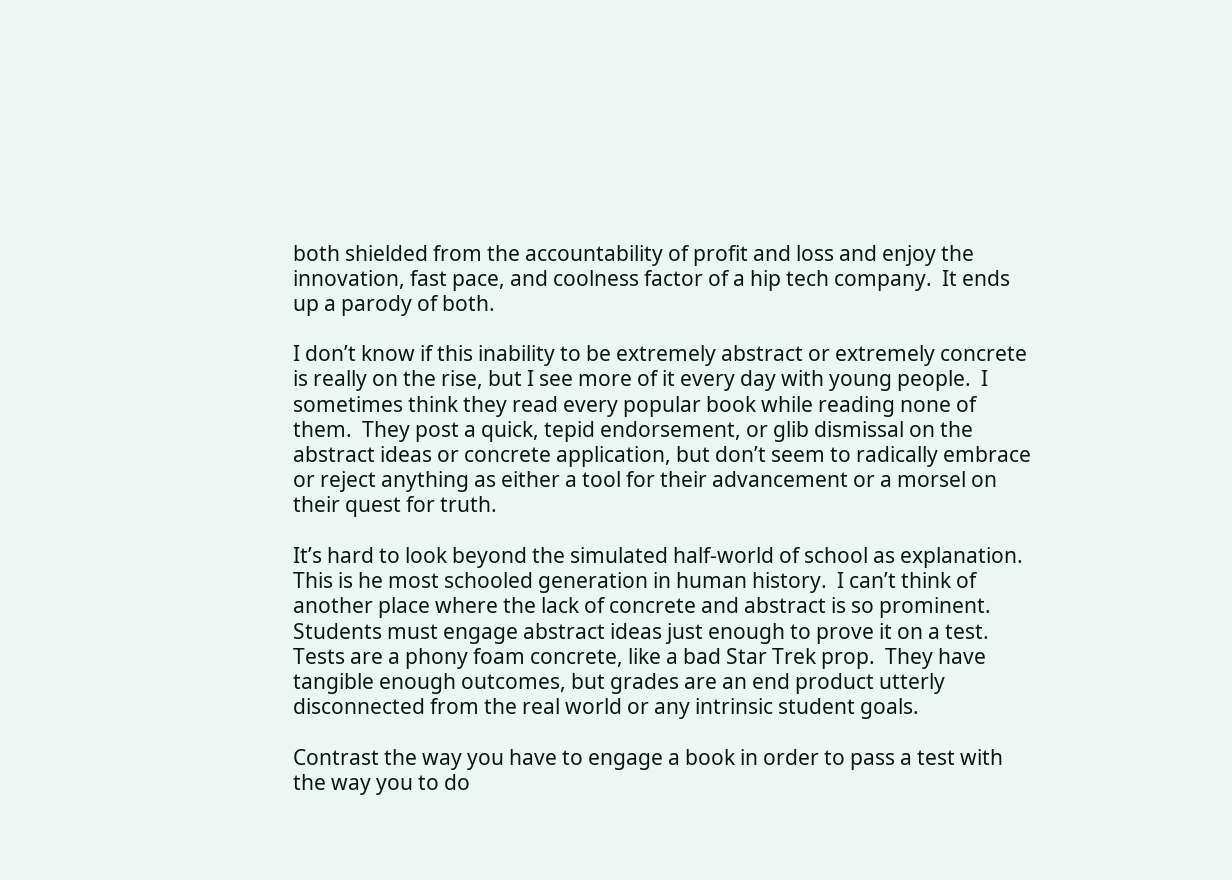both shielded from the accountability of profit and loss and enjoy the innovation, fast pace, and coolness factor of a hip tech company.  It ends up a parody of both.

I don’t know if this inability to be extremely abstract or extremely concrete is really on the rise, but I see more of it every day with young people.  I sometimes think they read every popular book while reading none of them.  They post a quick, tepid endorsement, or glib dismissal on the abstract ideas or concrete application, but don’t seem to radically embrace or reject anything as either a tool for their advancement or a morsel on their quest for truth.

It’s hard to look beyond the simulated half-world of school as explanation.  This is he most schooled generation in human history.  I can’t think of another place where the lack of concrete and abstract is so prominent.  Students must engage abstract ideas just enough to prove it on a test.  Tests are a phony foam concrete, like a bad Star Trek prop.  They have tangible enough outcomes, but grades are an end product utterly disconnected from the real world or any intrinsic student goals.

Contrast the way you have to engage a book in order to pass a test with the way you to do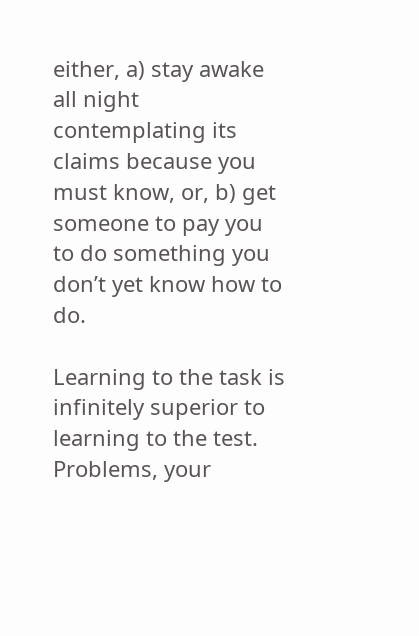either, a) stay awake all night contemplating its claims because you must know, or, b) get someone to pay you to do something you don’t yet know how to do.

Learning to the task is infinitely superior to learning to the test.  Problems, your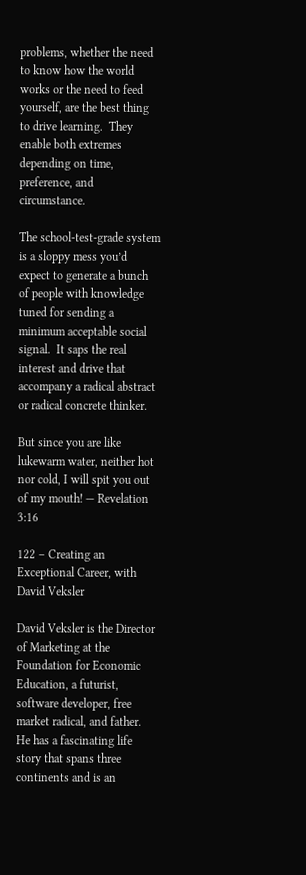problems, whether the need to know how the world works or the need to feed yourself, are the best thing to drive learning.  They enable both extremes depending on time, preference, and circumstance.

The school-test-grade system is a sloppy mess you’d expect to generate a bunch of people with knowledge tuned for sending a minimum acceptable social signal.  It saps the real interest and drive that accompany a radical abstract or radical concrete thinker.

But since you are like lukewarm water, neither hot nor cold, I will spit you out of my mouth! — Revelation 3:16

122 – Creating an Exceptional Career, with David Veksler

David Veksler is the Director of Marketing at the Foundation for Economic Education, a futurist, software developer, free market radical, and father. He has a fascinating life story that spans three continents and is an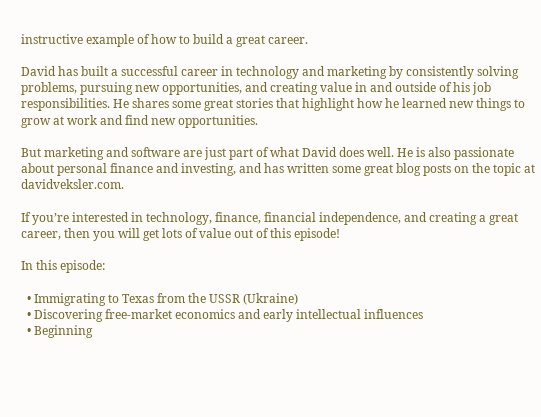instructive example of how to build a great career.

David has built a successful career in technology and marketing by consistently solving problems, pursuing new opportunities, and creating value in and outside of his job responsibilities. He shares some great stories that highlight how he learned new things to grow at work and find new opportunities.

But marketing and software are just part of what David does well. He is also passionate about personal finance and investing, and has written some great blog posts on the topic at davidveksler.com.

If you’re interested in technology, finance, financial independence, and creating a great career, then you will get lots of value out of this episode!

In this episode:

  • Immigrating to Texas from the USSR (Ukraine)
  • Discovering free-market economics and early intellectual influences
  • Beginning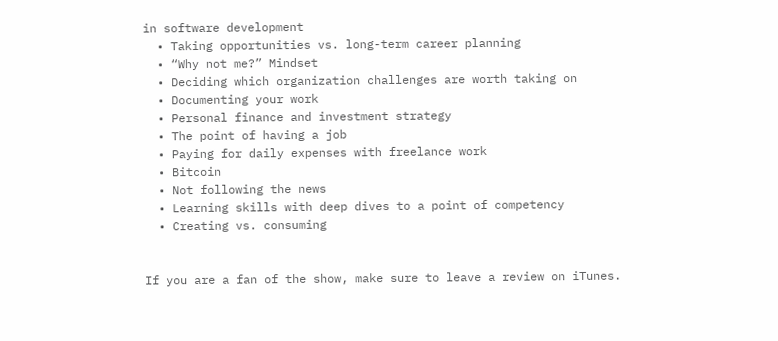in software development
  • Taking opportunities vs. long-term career planning
  • “Why not me?” Mindset
  • Deciding which organization challenges are worth taking on
  • Documenting your work
  • Personal finance and investment strategy
  • The point of having a job
  • Paying for daily expenses with freelance work
  • Bitcoin
  • Not following the news
  • Learning skills with deep dives to a point of competency
  • Creating vs. consuming


If you are a fan of the show, make sure to leave a review on iTunes.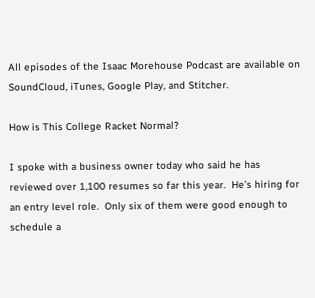All episodes of the Isaac Morehouse Podcast are available on SoundCloud, iTunes, Google Play, and Stitcher.

How is This College Racket Normal?

I spoke with a business owner today who said he has reviewed over 1,100 resumes so far this year.  He’s hiring for an entry level role.  Only six of them were good enough to schedule a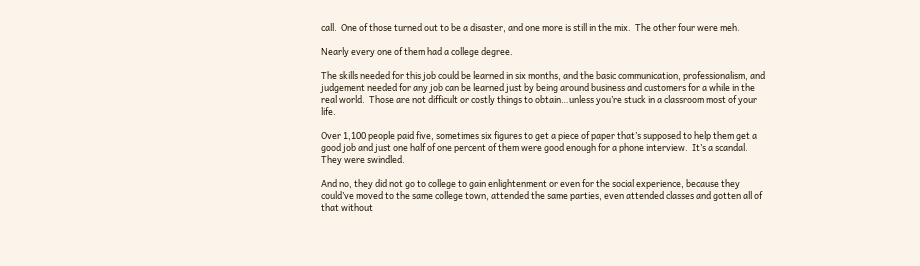call.  One of those turned out to be a disaster, and one more is still in the mix.  The other four were meh.

Nearly every one of them had a college degree.

The skills needed for this job could be learned in six months, and the basic communication, professionalism, and judgement needed for any job can be learned just by being around business and customers for a while in the real world.  Those are not difficult or costly things to obtain…unless you’re stuck in a classroom most of your life.

Over 1,100 people paid five, sometimes six figures to get a piece of paper that’s supposed to help them get a good job and just one half of one percent of them were good enough for a phone interview.  It’s a scandal.  They were swindled.

And no, they did not go to college to gain enlightenment or even for the social experience, because they could’ve moved to the same college town, attended the same parties, even attended classes and gotten all of that without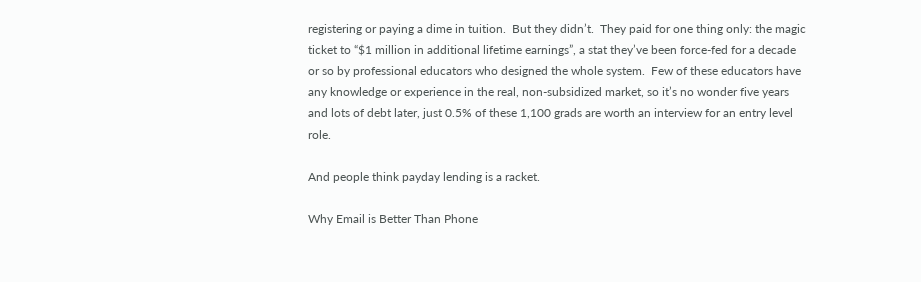registering or paying a dime in tuition.  But they didn’t.  They paid for one thing only: the magic ticket to “$1 million in additional lifetime earnings”, a stat they’ve been force-fed for a decade or so by professional educators who designed the whole system.  Few of these educators have any knowledge or experience in the real, non-subsidized market, so it’s no wonder five years and lots of debt later, just 0.5% of these 1,100 grads are worth an interview for an entry level role.

And people think payday lending is a racket.

Why Email is Better Than Phone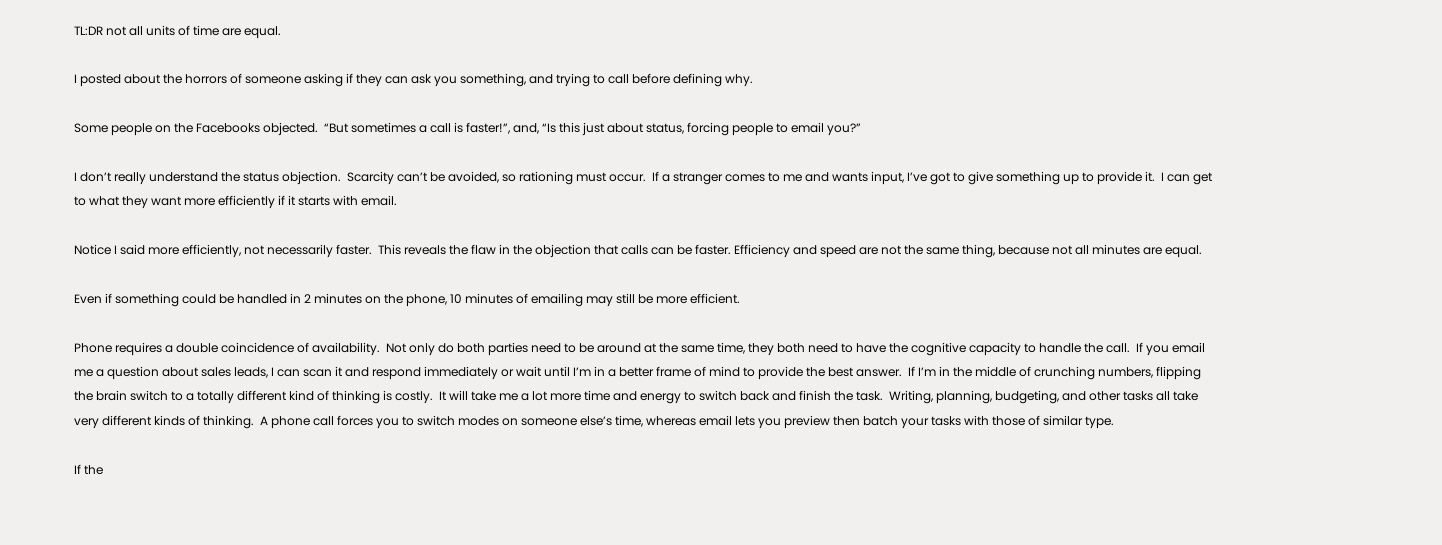TL:DR not all units of time are equal.

I posted about the horrors of someone asking if they can ask you something, and trying to call before defining why.

Some people on the Facebooks objected.  “But sometimes a call is faster!”, and, “Is this just about status, forcing people to email you?”

I don’t really understand the status objection.  Scarcity can’t be avoided, so rationing must occur.  If a stranger comes to me and wants input, I’ve got to give something up to provide it.  I can get to what they want more efficiently if it starts with email.

Notice I said more efficiently, not necessarily faster.  This reveals the flaw in the objection that calls can be faster. Efficiency and speed are not the same thing, because not all minutes are equal.

Even if something could be handled in 2 minutes on the phone, 10 minutes of emailing may still be more efficient.

Phone requires a double coincidence of availability.  Not only do both parties need to be around at the same time, they both need to have the cognitive capacity to handle the call.  If you email me a question about sales leads, I can scan it and respond immediately or wait until I’m in a better frame of mind to provide the best answer.  If I’m in the middle of crunching numbers, flipping the brain switch to a totally different kind of thinking is costly.  It will take me a lot more time and energy to switch back and finish the task.  Writing, planning, budgeting, and other tasks all take very different kinds of thinking.  A phone call forces you to switch modes on someone else’s time, whereas email lets you preview then batch your tasks with those of similar type.

If the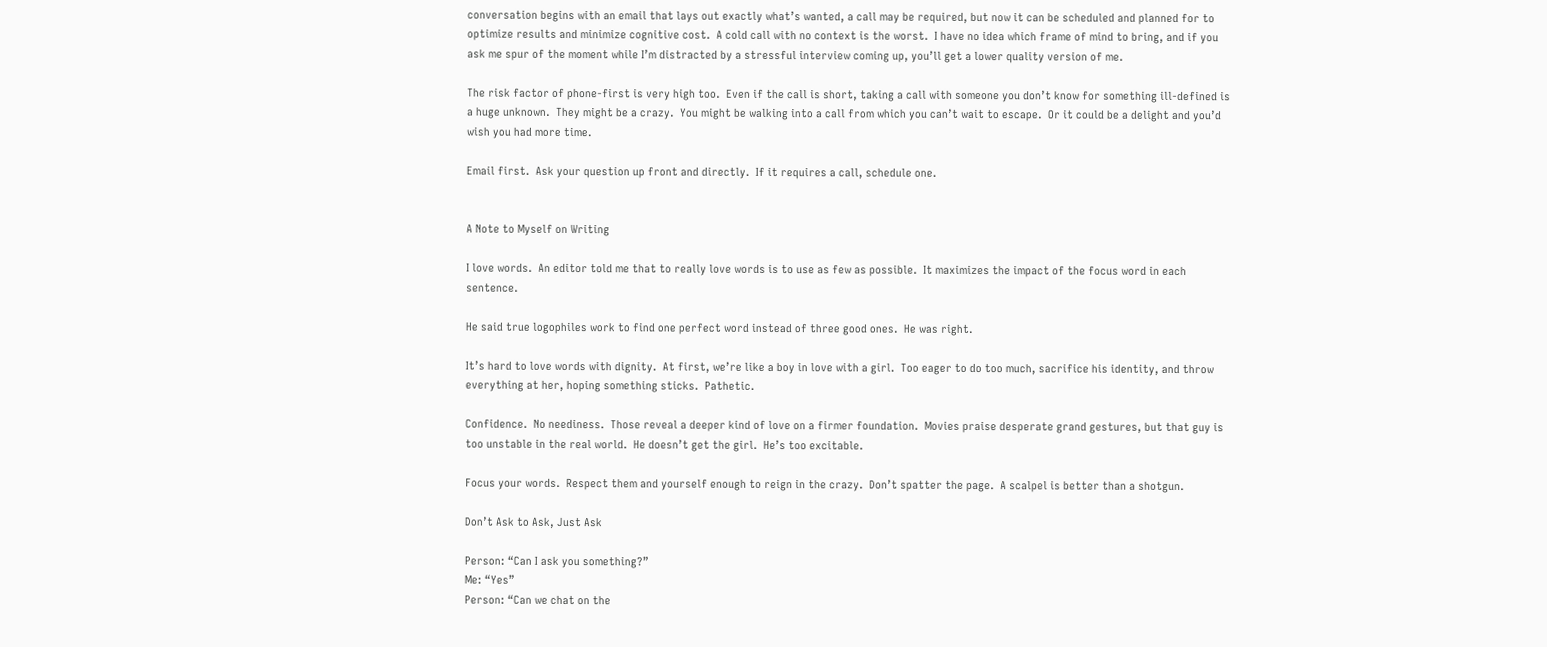conversation begins with an email that lays out exactly what’s wanted, a call may be required, but now it can be scheduled and planned for to optimize results and minimize cognitive cost.  A cold call with no context is the worst.  I have no idea which frame of mind to bring, and if you ask me spur of the moment while I’m distracted by a stressful interview coming up, you’ll get a lower quality version of me.

The risk factor of phone-first is very high too.  Even if the call is short, taking a call with someone you don’t know for something ill-defined is a huge unknown.  They might be a crazy.  You might be walking into a call from which you can’t wait to escape.  Or it could be a delight and you’d wish you had more time.

Email first.  Ask your question up front and directly.  If it requires a call, schedule one.


A Note to Myself on Writing

I love words.  An editor told me that to really love words is to use as few as possible.  It maximizes the impact of the focus word in each sentence.

He said true logophiles work to find one perfect word instead of three good ones.  He was right.

It’s hard to love words with dignity.  At first, we’re like a boy in love with a girl.  Too eager to do too much, sacrifice his identity, and throw everything at her, hoping something sticks.  Pathetic.

Confidence.  No neediness.  Those reveal a deeper kind of love on a firmer foundation.  Movies praise desperate grand gestures, but that guy is too unstable in the real world.  He doesn’t get the girl.  He’s too excitable.

Focus your words.  Respect them and yourself enough to reign in the crazy.  Don’t spatter the page.  A scalpel is better than a shotgun.

Don’t Ask to Ask, Just Ask

Person: “Can I ask you something?”
Me: “Yes”
Person: “Can we chat on the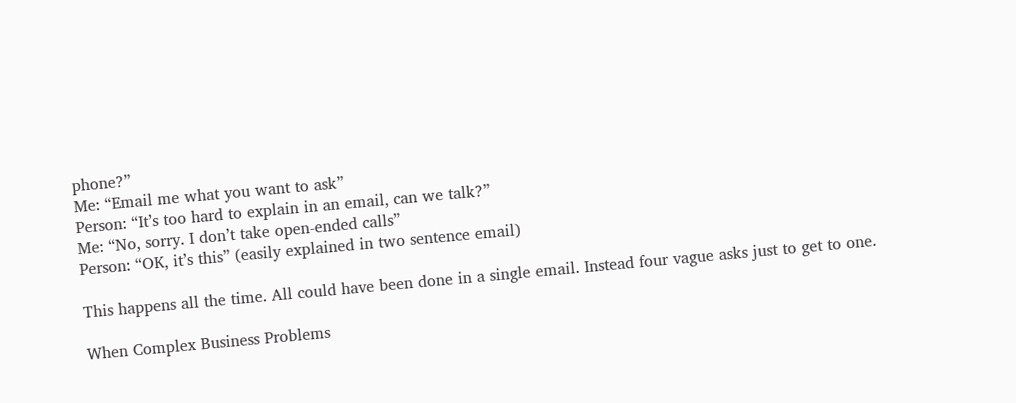phone?”
Me: “Email me what you want to ask”
Person: “It’s too hard to explain in an email, can we talk?”
Me: “No, sorry. I don’t take open-ended calls”
Person: “OK, it’s this” (easily explained in two sentence email)

This happens all the time. All could have been done in a single email. Instead four vague asks just to get to one.

When Complex Business Problems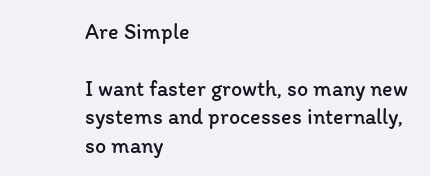Are Simple

I want faster growth, so many new systems and processes internally, so many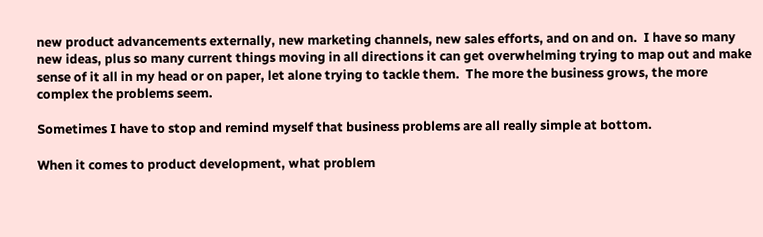new product advancements externally, new marketing channels, new sales efforts, and on and on.  I have so many new ideas, plus so many current things moving in all directions it can get overwhelming trying to map out and make sense of it all in my head or on paper, let alone trying to tackle them.  The more the business grows, the more complex the problems seem.

Sometimes I have to stop and remind myself that business problems are all really simple at bottom.

When it comes to product development, what problem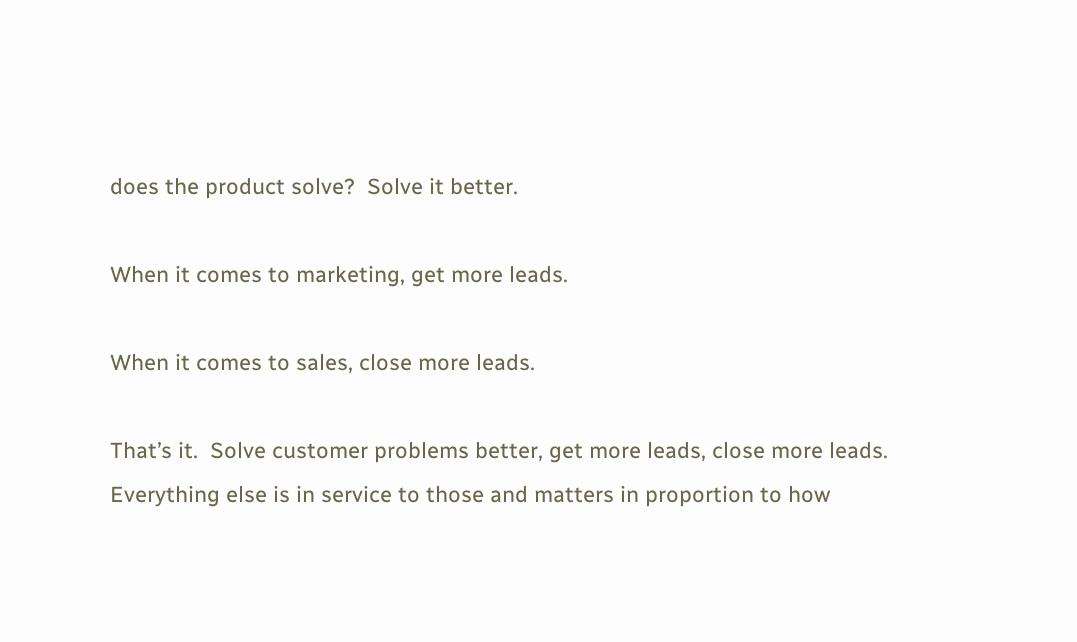does the product solve?  Solve it better.

When it comes to marketing, get more leads.

When it comes to sales, close more leads.

That’s it.  Solve customer problems better, get more leads, close more leads.  Everything else is in service to those and matters in proportion to how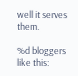well it serves them.

%d bloggers like this: